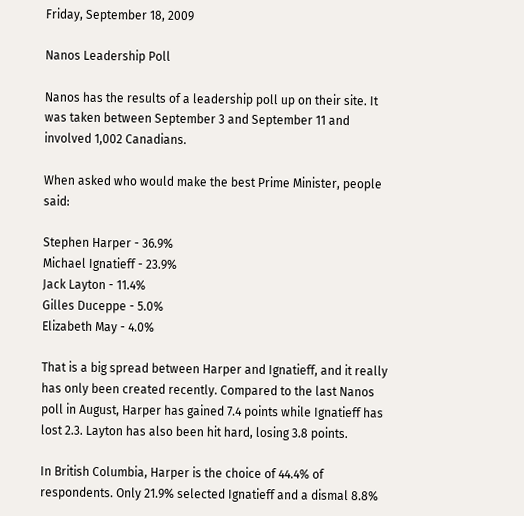Friday, September 18, 2009

Nanos Leadership Poll

Nanos has the results of a leadership poll up on their site. It was taken between September 3 and September 11 and involved 1,002 Canadians.

When asked who would make the best Prime Minister, people said:

Stephen Harper - 36.9%
Michael Ignatieff - 23.9%
Jack Layton - 11.4%
Gilles Duceppe - 5.0%
Elizabeth May - 4.0%

That is a big spread between Harper and Ignatieff, and it really has only been created recently. Compared to the last Nanos poll in August, Harper has gained 7.4 points while Ignatieff has lost 2.3. Layton has also been hit hard, losing 3.8 points.

In British Columbia, Harper is the choice of 44.4% of respondents. Only 21.9% selected Ignatieff and a dismal 8.8%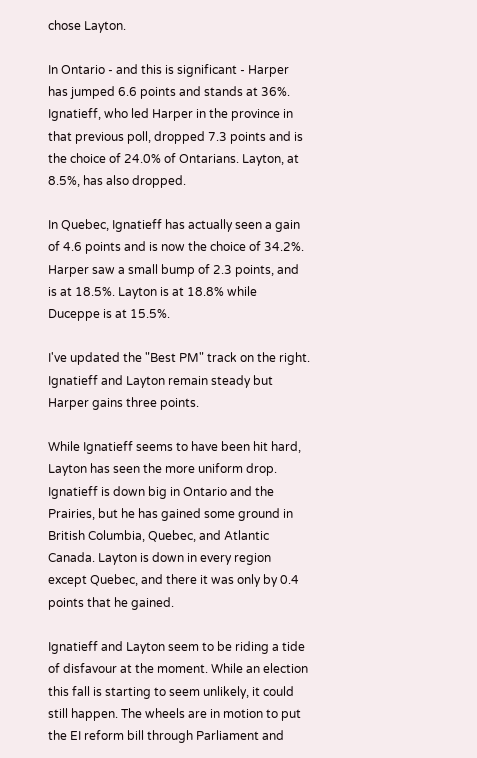chose Layton.

In Ontario - and this is significant - Harper has jumped 6.6 points and stands at 36%. Ignatieff, who led Harper in the province in that previous poll, dropped 7.3 points and is the choice of 24.0% of Ontarians. Layton, at 8.5%, has also dropped.

In Quebec, Ignatieff has actually seen a gain of 4.6 points and is now the choice of 34.2%. Harper saw a small bump of 2.3 points, and is at 18.5%. Layton is at 18.8% while Duceppe is at 15.5%.

I've updated the "Best PM" track on the right. Ignatieff and Layton remain steady but Harper gains three points.

While Ignatieff seems to have been hit hard, Layton has seen the more uniform drop. Ignatieff is down big in Ontario and the Prairies, but he has gained some ground in British Columbia, Quebec, and Atlantic Canada. Layton is down in every region except Quebec, and there it was only by 0.4 points that he gained.

Ignatieff and Layton seem to be riding a tide of disfavour at the moment. While an election this fall is starting to seem unlikely, it could still happen. The wheels are in motion to put the EI reform bill through Parliament and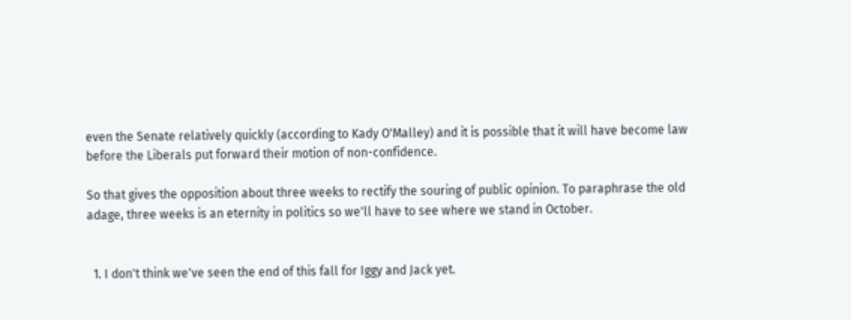even the Senate relatively quickly (according to Kady O'Malley) and it is possible that it will have become law before the Liberals put forward their motion of non-confidence.

So that gives the opposition about three weeks to rectify the souring of public opinion. To paraphrase the old adage, three weeks is an eternity in politics so we'll have to see where we stand in October.


  1. I don't think we've seen the end of this fall for Iggy and Jack yet.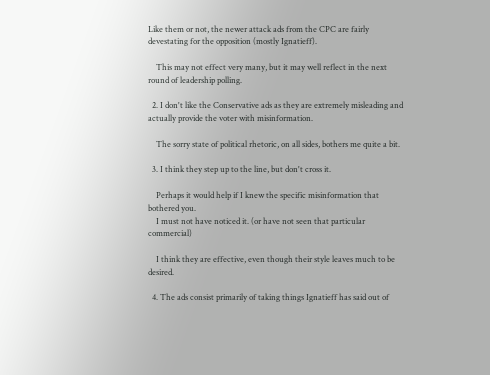Like them or not, the newer attack ads from the CPC are fairly devestating for the opposition (mostly Ignatieff).

    This may not effect very many, but it may well reflect in the next round of leadership polling.

  2. I don't like the Conservative ads as they are extremely misleading and actually provide the voter with misinformation.

    The sorry state of political rhetoric, on all sides, bothers me quite a bit.

  3. I think they step up to the line, but don't cross it.

    Perhaps it would help if I knew the specific misinformation that bothered you.
    I must not have noticed it. (or have not seen that particular commercial)

    I think they are effective, even though their style leaves much to be desired.

  4. The ads consist primarily of taking things Ignatieff has said out of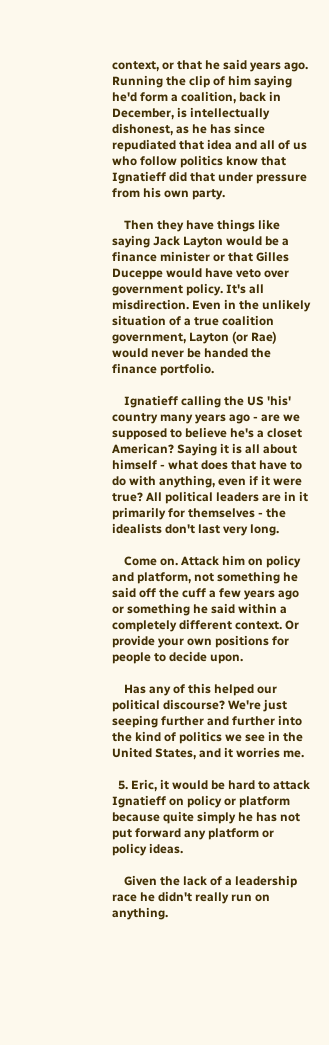context, or that he said years ago. Running the clip of him saying he'd form a coalition, back in December, is intellectually dishonest, as he has since repudiated that idea and all of us who follow politics know that Ignatieff did that under pressure from his own party.

    Then they have things like saying Jack Layton would be a finance minister or that Gilles Duceppe would have veto over government policy. It's all misdirection. Even in the unlikely situation of a true coalition government, Layton (or Rae) would never be handed the finance portfolio.

    Ignatieff calling the US 'his' country many years ago - are we supposed to believe he's a closet American? Saying it is all about himself - what does that have to do with anything, even if it were true? All political leaders are in it primarily for themselves - the idealists don't last very long.

    Come on. Attack him on policy and platform, not something he said off the cuff a few years ago or something he said within a completely different context. Or provide your own positions for people to decide upon.

    Has any of this helped our political discourse? We're just seeping further and further into the kind of politics we see in the United States, and it worries me.

  5. Eric, it would be hard to attack Ignatieff on policy or platform because quite simply he has not put forward any platform or policy ideas.

    Given the lack of a leadership race he didn't really run on anything.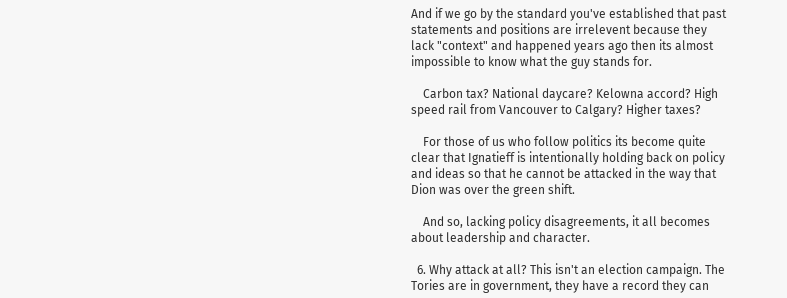And if we go by the standard you've established that past statements and positions are irrelevent because they lack "context" and happened years ago then its almost impossible to know what the guy stands for.

    Carbon tax? National daycare? Kelowna accord? High speed rail from Vancouver to Calgary? Higher taxes?

    For those of us who follow politics its become quite clear that Ignatieff is intentionally holding back on policy and ideas so that he cannot be attacked in the way that Dion was over the green shift.

    And so, lacking policy disagreements, it all becomes about leadership and character.

  6. Why attack at all? This isn't an election campaign. The Tories are in government, they have a record they can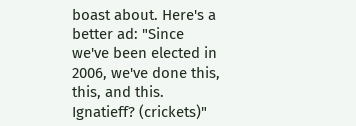boast about. Here's a better ad: "Since we've been elected in 2006, we've done this, this, and this. Ignatieff? (crickets)"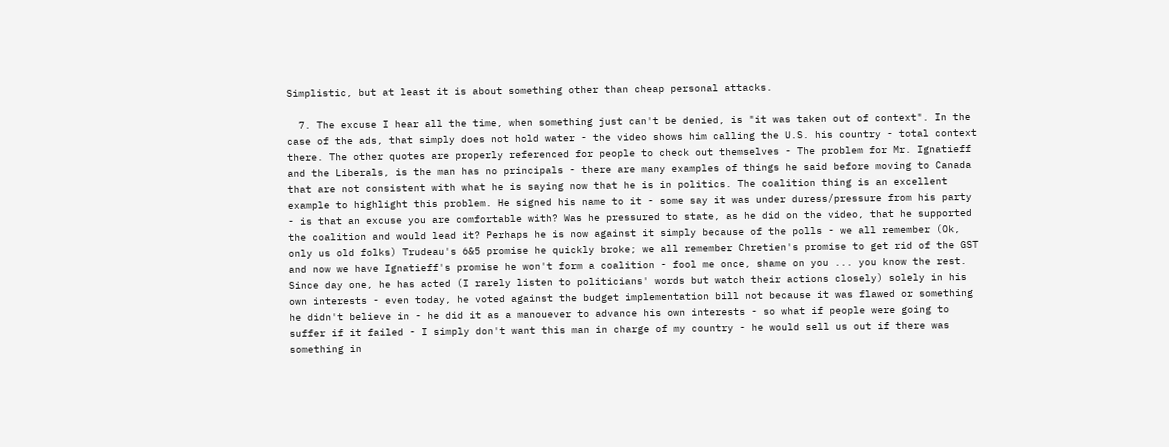Simplistic, but at least it is about something other than cheap personal attacks.

  7. The excuse I hear all the time, when something just can't be denied, is "it was taken out of context". In the case of the ads, that simply does not hold water - the video shows him calling the U.S. his country - total context there. The other quotes are properly referenced for people to check out themselves - The problem for Mr. Ignatieff and the Liberals, is the man has no principals - there are many examples of things he said before moving to Canada that are not consistent with what he is saying now that he is in politics. The coalition thing is an excellent example to highlight this problem. He signed his name to it - some say it was under duress/pressure from his party - is that an excuse you are comfortable with? Was he pressured to state, as he did on the video, that he supported the coalition and would lead it? Perhaps he is now against it simply because of the polls - we all remember (Ok, only us old folks) Trudeau's 6&5 promise he quickly broke; we all remember Chretien's promise to get rid of the GST and now we have Ignatieff's promise he won't form a coalition - fool me once, shame on you ... you know the rest. Since day one, he has acted (I rarely listen to politicians' words but watch their actions closely) solely in his own interests - even today, he voted against the budget implementation bill not because it was flawed or something he didn't believe in - he did it as a manouever to advance his own interests - so what if people were going to suffer if it failed - I simply don't want this man in charge of my country - he would sell us out if there was something in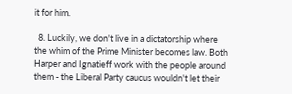it for him.

  8. Luckily, we don't live in a dictatorship where the whim of the Prime Minister becomes law. Both Harper and Ignatieff work with the people around them - the Liberal Party caucus wouldn't let their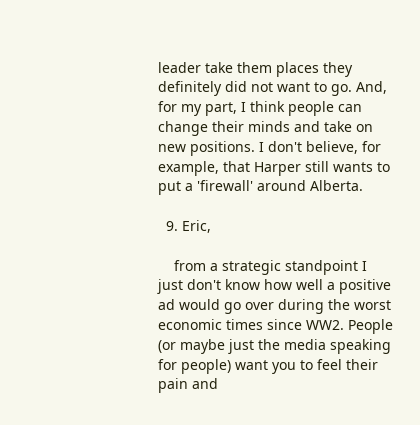leader take them places they definitely did not want to go. And, for my part, I think people can change their minds and take on new positions. I don't believe, for example, that Harper still wants to put a 'firewall' around Alberta.

  9. Eric,

    from a strategic standpoint I just don't know how well a positive ad would go over during the worst economic times since WW2. People (or maybe just the media speaking for people) want you to feel their pain and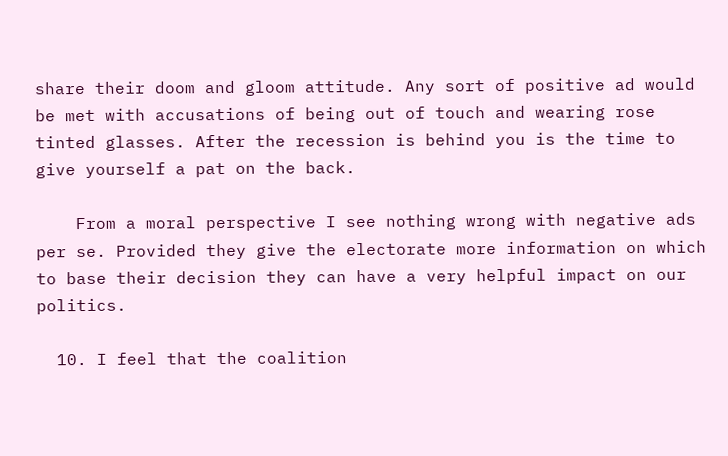share their doom and gloom attitude. Any sort of positive ad would be met with accusations of being out of touch and wearing rose tinted glasses. After the recession is behind you is the time to give yourself a pat on the back.

    From a moral perspective I see nothing wrong with negative ads per se. Provided they give the electorate more information on which to base their decision they can have a very helpful impact on our politics.

  10. I feel that the coalition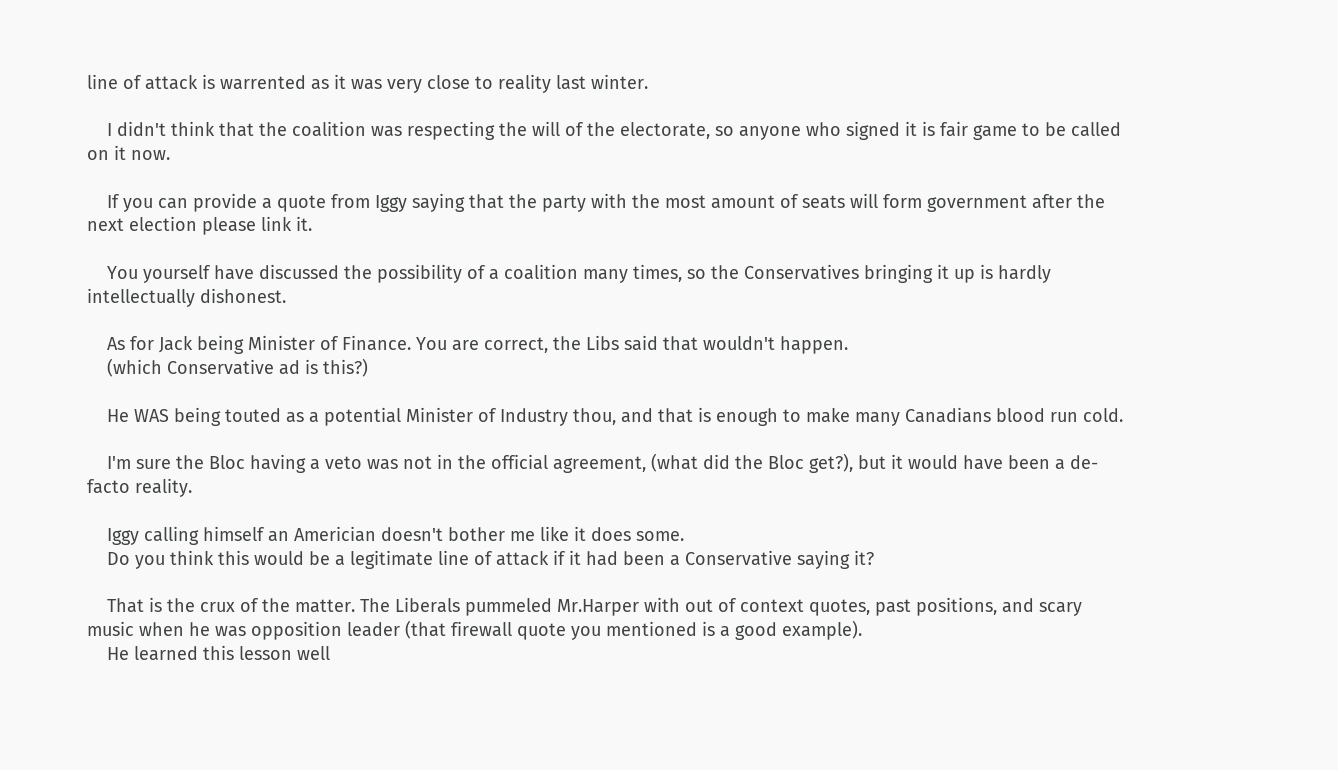line of attack is warrented as it was very close to reality last winter.

    I didn't think that the coalition was respecting the will of the electorate, so anyone who signed it is fair game to be called on it now.

    If you can provide a quote from Iggy saying that the party with the most amount of seats will form government after the next election please link it.

    You yourself have discussed the possibility of a coalition many times, so the Conservatives bringing it up is hardly intellectually dishonest.

    As for Jack being Minister of Finance. You are correct, the Libs said that wouldn't happen.
    (which Conservative ad is this?)

    He WAS being touted as a potential Minister of Industry thou, and that is enough to make many Canadians blood run cold.

    I'm sure the Bloc having a veto was not in the official agreement, (what did the Bloc get?), but it would have been a de-facto reality.

    Iggy calling himself an Americian doesn't bother me like it does some.
    Do you think this would be a legitimate line of attack if it had been a Conservative saying it?

    That is the crux of the matter. The Liberals pummeled Mr.Harper with out of context quotes, past positions, and scary music when he was opposition leader (that firewall quote you mentioned is a good example).
    He learned this lesson well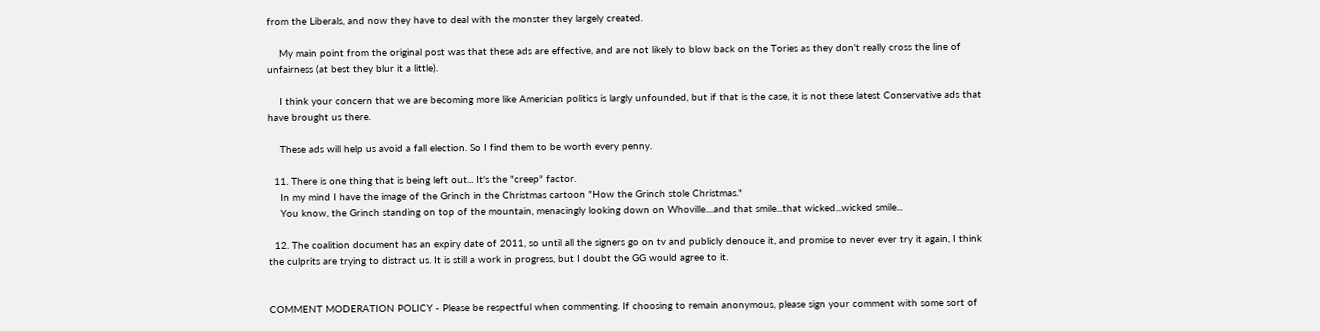from the Liberals, and now they have to deal with the monster they largely created.

    My main point from the original post was that these ads are effective, and are not likely to blow back on the Tories as they don't really cross the line of unfairness (at best they blur it a little).

    I think your concern that we are becoming more like Americian politics is largly unfounded, but if that is the case, it is not these latest Conservative ads that have brought us there.

    These ads will help us avoid a fall election. So I find them to be worth every penny.

  11. There is one thing that is being left out... It's the "creep" factor.
    In my mind I have the image of the Grinch in the Christmas cartoon "How the Grinch stole Christmas."
    You know, the Grinch standing on top of the mountain, menacingly looking down on Whoville....and that smile...that wicked...wicked smile...

  12. The coalition document has an expiry date of 2011, so until all the signers go on tv and publicly denouce it, and promise to never ever try it again, I think the culprits are trying to distract us. It is still a work in progress, but I doubt the GG would agree to it.


COMMENT MODERATION POLICY - Please be respectful when commenting. If choosing to remain anonymous, please sign your comment with some sort of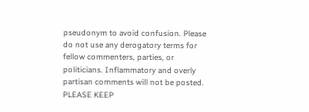pseudonym to avoid confusion. Please do not use any derogatory terms for fellow commenters, parties, or politicians. Inflammatory and overly partisan comments will not be posted. PLEASE KEEP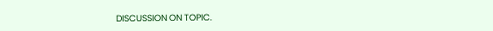DISCUSSION ON TOPIC.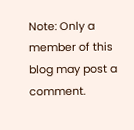Note: Only a member of this blog may post a comment.